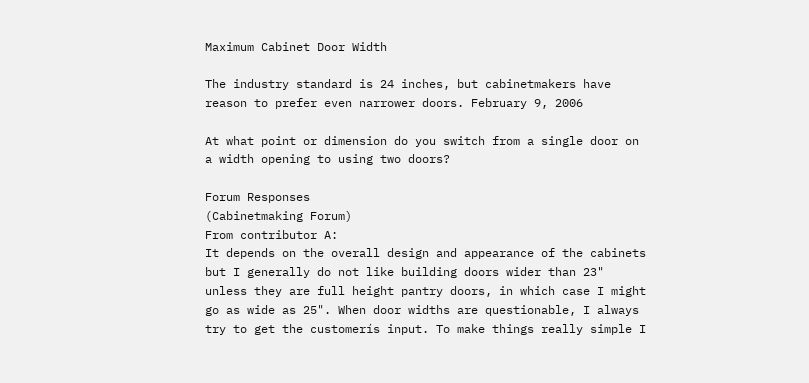Maximum Cabinet Door Width

The industry standard is 24 inches, but cabinetmakers have reason to prefer even narrower doors. February 9, 2006

At what point or dimension do you switch from a single door on a width opening to using two doors?

Forum Responses
(Cabinetmaking Forum)
From contributor A:
It depends on the overall design and appearance of the cabinets but I generally do not like building doors wider than 23" unless they are full height pantry doors, in which case I might go as wide as 25". When door widths are questionable, I always try to get the customerís input. To make things really simple I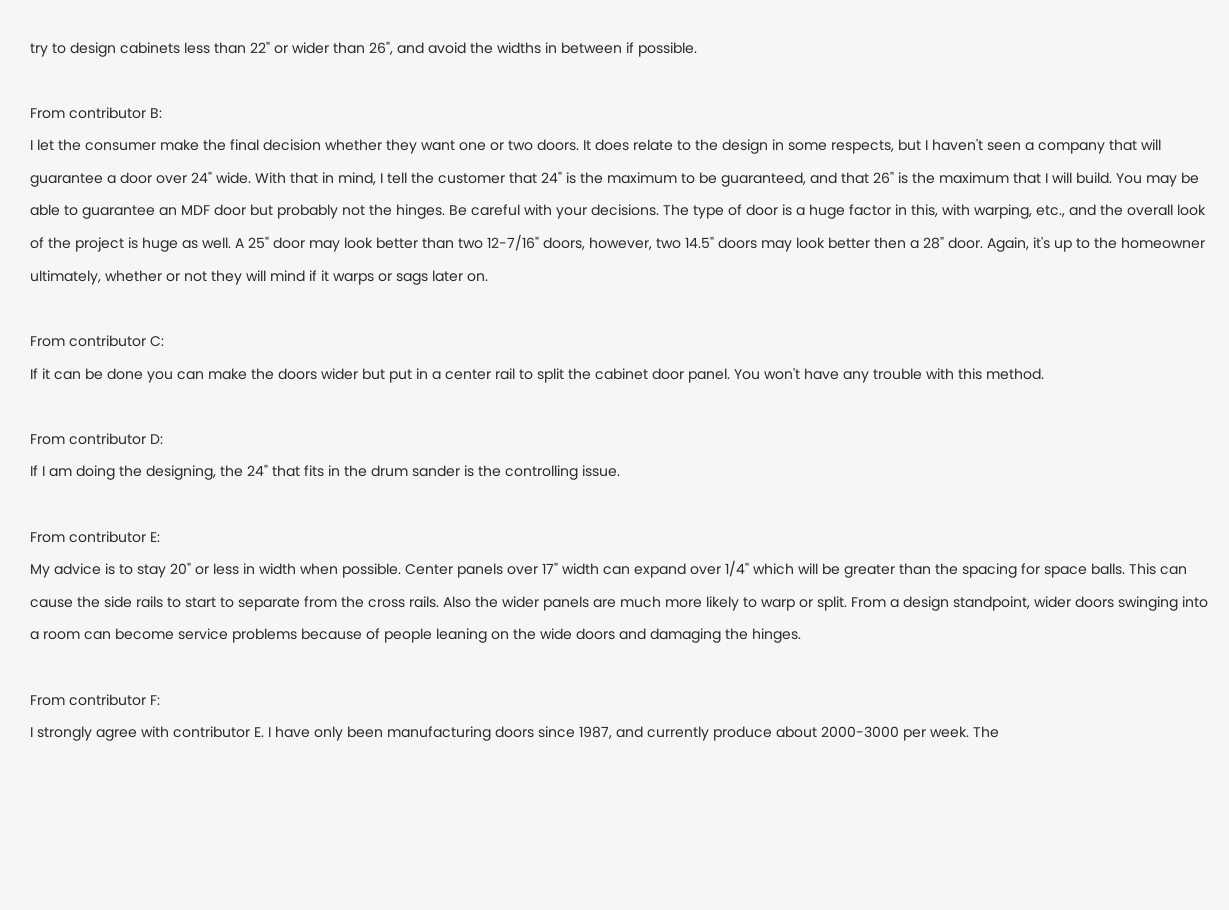try to design cabinets less than 22" or wider than 26", and avoid the widths in between if possible.

From contributor B:
I let the consumer make the final decision whether they want one or two doors. It does relate to the design in some respects, but I haven't seen a company that will guarantee a door over 24" wide. With that in mind, I tell the customer that 24" is the maximum to be guaranteed, and that 26" is the maximum that I will build. You may be able to guarantee an MDF door but probably not the hinges. Be careful with your decisions. The type of door is a huge factor in this, with warping, etc., and the overall look of the project is huge as well. A 25" door may look better than two 12-7/16" doors, however, two 14.5" doors may look better then a 28" door. Again, it's up to the homeowner ultimately, whether or not they will mind if it warps or sags later on.

From contributor C:
If it can be done you can make the doors wider but put in a center rail to split the cabinet door panel. You won't have any trouble with this method.

From contributor D:
If I am doing the designing, the 24" that fits in the drum sander is the controlling issue.

From contributor E:
My advice is to stay 20" or less in width when possible. Center panels over 17" width can expand over 1/4" which will be greater than the spacing for space balls. This can cause the side rails to start to separate from the cross rails. Also the wider panels are much more likely to warp or split. From a design standpoint, wider doors swinging into a room can become service problems because of people leaning on the wide doors and damaging the hinges.

From contributor F:
I strongly agree with contributor E. I have only been manufacturing doors since 1987, and currently produce about 2000-3000 per week. The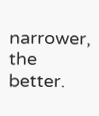narrower, the better.